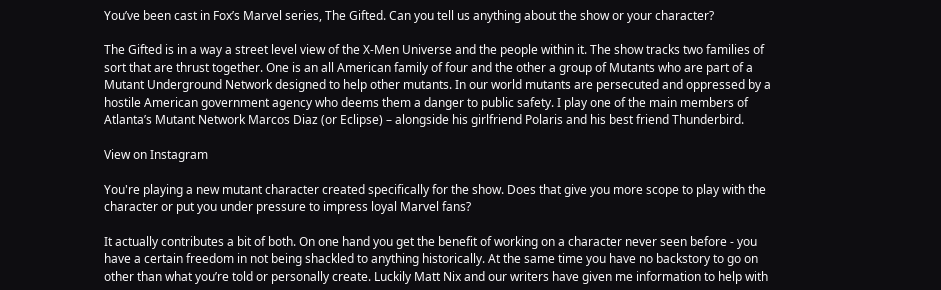You’ve been cast in Fox’s Marvel series, The Gifted. Can you tell us anything about the show or your character?

The Gifted is in a way a street level view of the X-Men Universe and the people within it. The show tracks two families of sort that are thrust together. One is an all American family of four and the other a group of Mutants who are part of a Mutant Underground Network designed to help other mutants. In our world mutants are persecuted and oppressed by a hostile American government agency who deems them a danger to public safety. I play one of the main members of Atlanta’s Mutant Network Marcos Diaz (or Eclipse) – alongside his girlfriend Polaris and his best friend Thunderbird.

View on Instagram

You're playing a new mutant character created specifically for the show. Does that give you more scope to play with the character or put you under pressure to impress loyal Marvel fans?

It actually contributes a bit of both. On one hand you get the benefit of working on a character never seen before - you have a certain freedom in not being shackled to anything historically. At the same time you have no backstory to go on other than what you’re told or personally create. Luckily Matt Nix and our writers have given me information to help with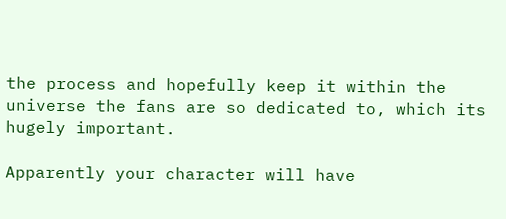the process and hopefully keep it within the universe the fans are so dedicated to, which its hugely important.

Apparently your character will have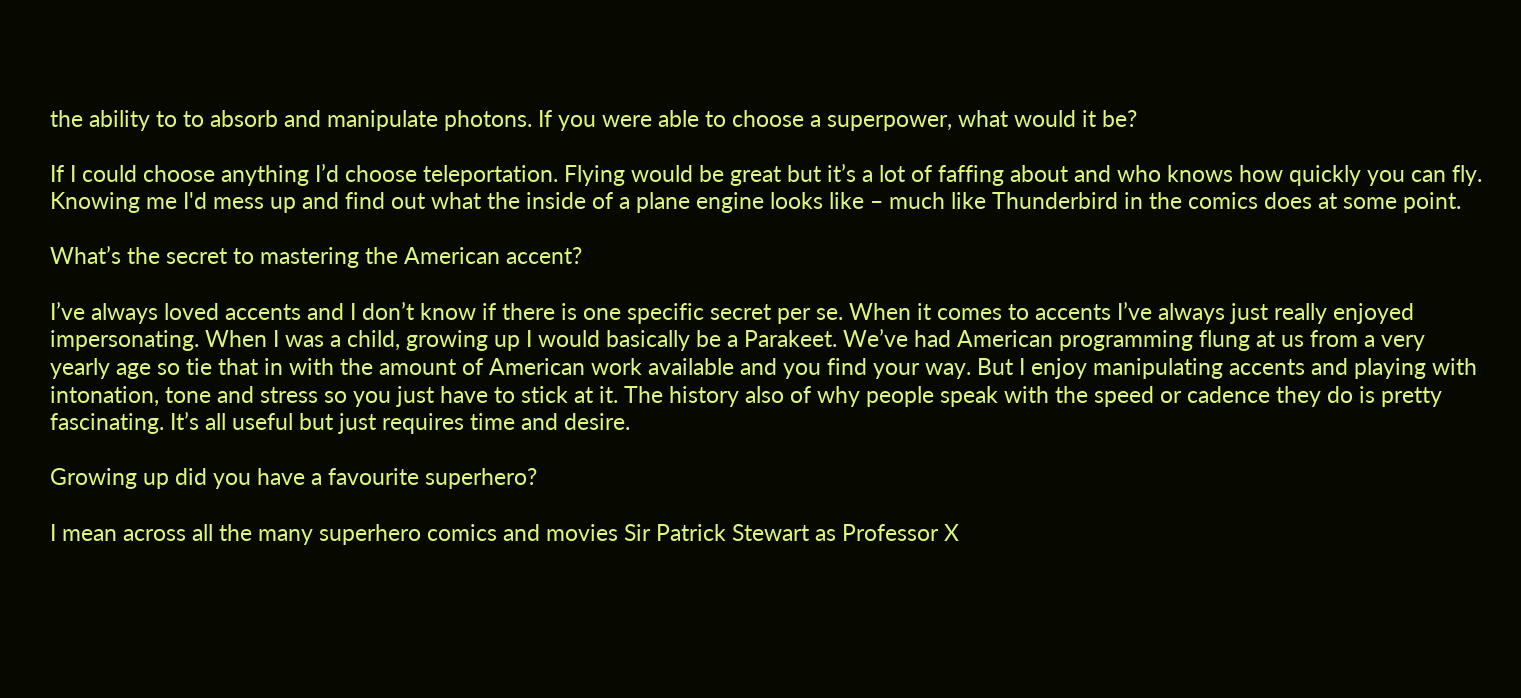the ability to to absorb and manipulate photons. If you were able to choose a superpower, what would it be?

If I could choose anything I’d choose teleportation. Flying would be great but it’s a lot of faffing about and who knows how quickly you can fly. Knowing me I'd mess up and find out what the inside of a plane engine looks like – much like Thunderbird in the comics does at some point.

What’s the secret to mastering the American accent?

I’ve always loved accents and I don’t know if there is one specific secret per se. When it comes to accents I’ve always just really enjoyed impersonating. When I was a child, growing up I would basically be a Parakeet. We’ve had American programming flung at us from a very yearly age so tie that in with the amount of American work available and you find your way. But I enjoy manipulating accents and playing with intonation, tone and stress so you just have to stick at it. The history also of why people speak with the speed or cadence they do is pretty fascinating. It’s all useful but just requires time and desire.

Growing up did you have a favourite superhero?

I mean across all the many superhero comics and movies Sir Patrick Stewart as Professor X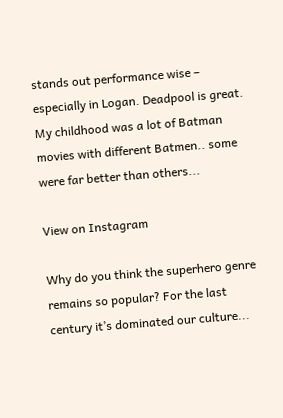stands out performance wise – especially in Logan. Deadpool is great. My childhood was a lot of Batman movies with different Batmen.. some were far better than others...

View on Instagram

Why do you think the superhero genre remains so popular? For the last century it’s dominated our culture...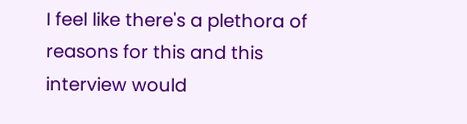I feel like there's a plethora of reasons for this and this interview would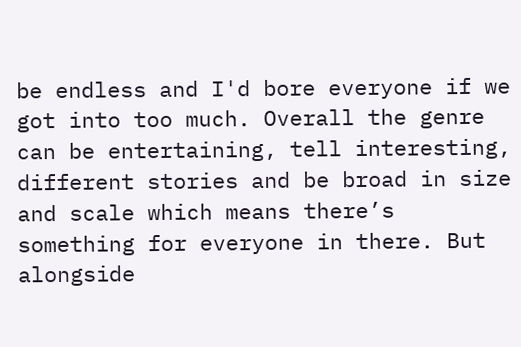be endless and I'd bore everyone if we got into too much. Overall the genre can be entertaining, tell interesting, different stories and be broad in size and scale which means there’s something for everyone in there. But alongside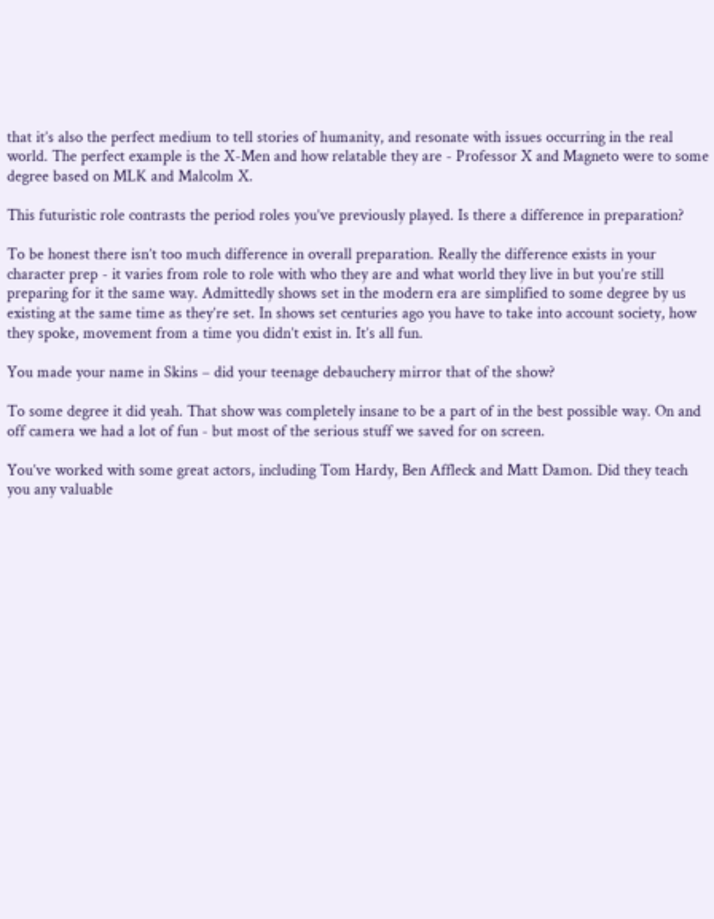that it’s also the perfect medium to tell stories of humanity, and resonate with issues occurring in the real world. The perfect example is the X-Men and how relatable they are - Professor X and Magneto were to some degree based on MLK and Malcolm X.

This futuristic role contrasts the period roles you’ve previously played. Is there a difference in preparation?

To be honest there isn’t too much difference in overall preparation. Really the difference exists in your character prep - it varies from role to role with who they are and what world they live in but you’re still preparing for it the same way. Admittedly shows set in the modern era are simplified to some degree by us existing at the same time as they’re set. In shows set centuries ago you have to take into account society, how they spoke, movement from a time you didn’t exist in. It’s all fun.

You made your name in Skins – did your teenage debauchery mirror that of the show?

To some degree it did yeah. That show was completely insane to be a part of in the best possible way. On and off camera we had a lot of fun - but most of the serious stuff we saved for on screen.

You’ve worked with some great actors, including Tom Hardy, Ben Affleck and Matt Damon. Did they teach you any valuable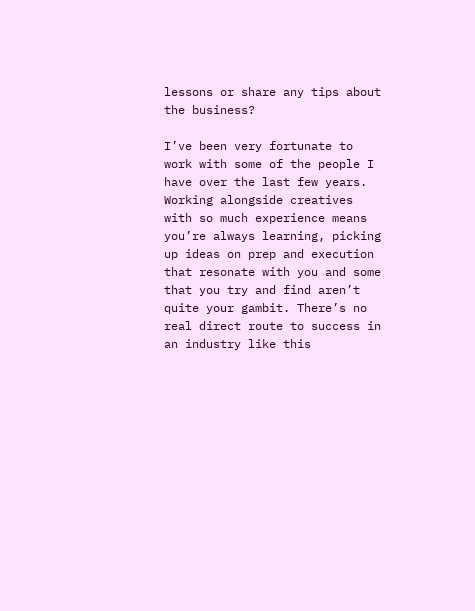lessons or share any tips about the business?

I’ve been very fortunate to work with some of the people I have over the last few years. Working alongside creatives with so much experience means you’re always learning, picking up ideas on prep and execution that resonate with you and some that you try and find aren’t quite your gambit. There’s no real direct route to success in an industry like this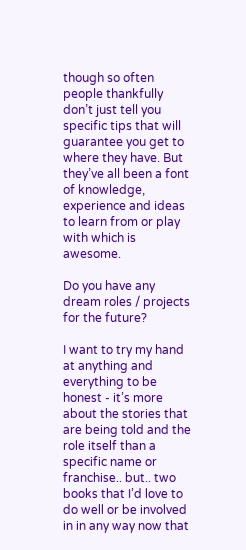though so often people thankfully don’t just tell you specific tips that will guarantee you get to where they have. But they’ve all been a font of knowledge, experience and ideas to learn from or play with which is awesome.

Do you have any dream roles / projects for the future?

I want to try my hand at anything and everything to be honest - it’s more about the stories that are being told and the role itself than a specific name or franchise.. but.. two books that I’d love to do well or be involved in in any way now that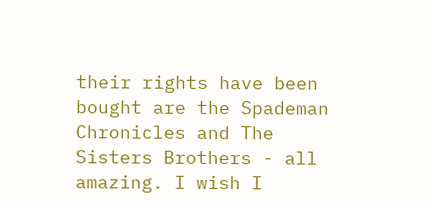their rights have been bought are the Spademan Chronicles and The Sisters Brothers - all amazing. I wish I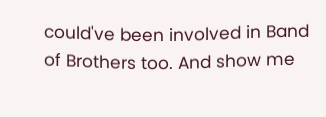could've been involved in Band of Brothers too. And show me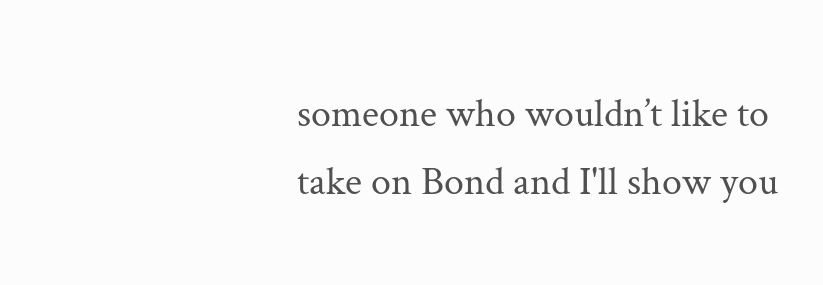someone who wouldn’t like to take on Bond and I'll show you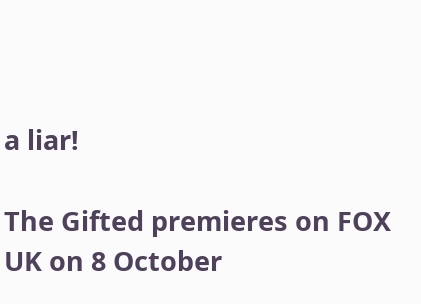a liar!

The Gifted premieres on FOX UK on 8 October